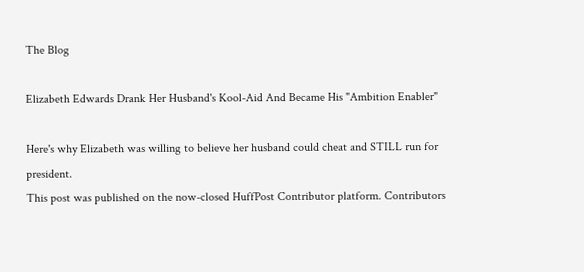The Blog

Elizabeth Edwards Drank Her Husband's Kool-Aid And Became His "Ambition Enabler"

Here's why Elizabeth was willing to believe her husband could cheat and STILL run for president.
This post was published on the now-closed HuffPost Contributor platform. Contributors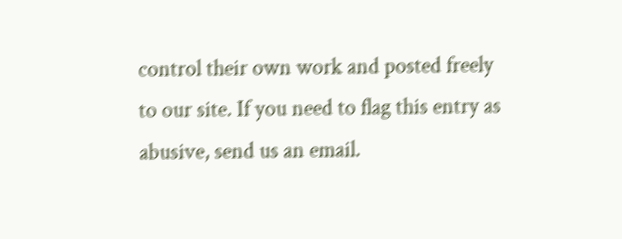control their own work and posted freely to our site. If you need to flag this entry as abusive, send us an email.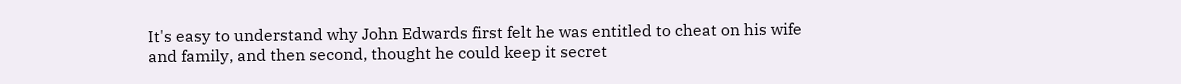It's easy to understand why John Edwards first felt he was entitled to cheat on his wife and family, and then second, thought he could keep it secret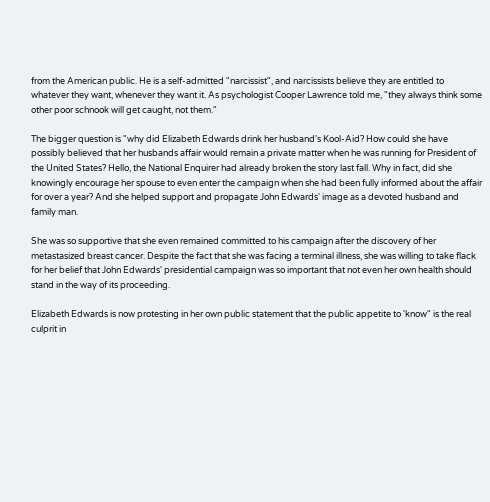from the American public. He is a self-admitted "narcissist", and narcissists believe they are entitled to whatever they want, whenever they want it. As psychologist Cooper Lawrence told me, "they always think some other poor schnook will get caught, not them."

The bigger question is "why did Elizabeth Edwards drink her husband's Kool-Aid? How could she have possibly believed that her husbands affair would remain a private matter when he was running for President of the United States? Hello, the National Enquirer had already broken the story last fall. Why in fact, did she knowingly encourage her spouse to even enter the campaign when she had been fully informed about the affair for over a year? And she helped support and propagate John Edwards' image as a devoted husband and family man.

She was so supportive that she even remained committed to his campaign after the discovery of her metastasized breast cancer. Despite the fact that she was facing a terminal illness, she was willing to take flack for her belief that John Edwards' presidential campaign was so important that not even her own health should stand in the way of its proceeding.

Elizabeth Edwards is now protesting in her own public statement that the public appetite to 'know" is the real culprit in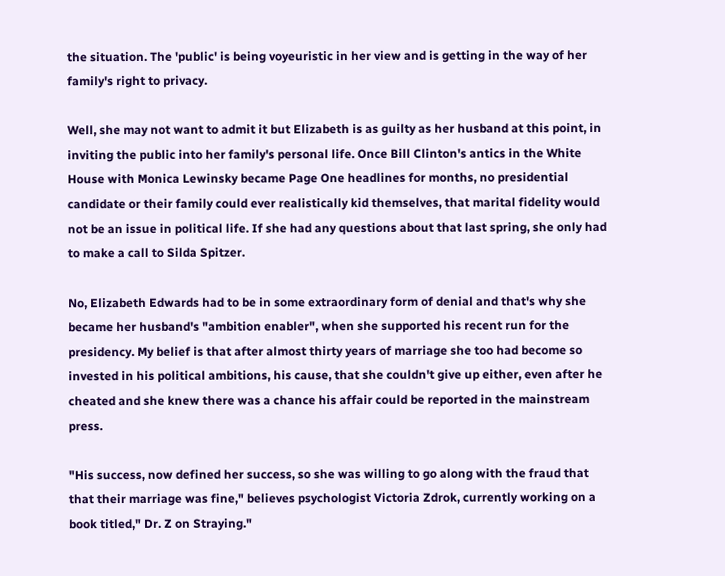the situation. The 'public' is being voyeuristic in her view and is getting in the way of her family's right to privacy.

Well, she may not want to admit it but Elizabeth is as guilty as her husband at this point, in inviting the public into her family's personal life. Once Bill Clinton's antics in the White House with Monica Lewinsky became Page One headlines for months, no presidential candidate or their family could ever realistically kid themselves, that marital fidelity would not be an issue in political life. If she had any questions about that last spring, she only had to make a call to Silda Spitzer.

No, Elizabeth Edwards had to be in some extraordinary form of denial and that's why she became her husband's "ambition enabler", when she supported his recent run for the presidency. My belief is that after almost thirty years of marriage she too had become so invested in his political ambitions, his cause, that she couldn't give up either, even after he cheated and she knew there was a chance his affair could be reported in the mainstream press.

"His success, now defined her success, so she was willing to go along with the fraud that that their marriage was fine," believes psychologist Victoria Zdrok, currently working on a book titled," Dr. Z on Straying."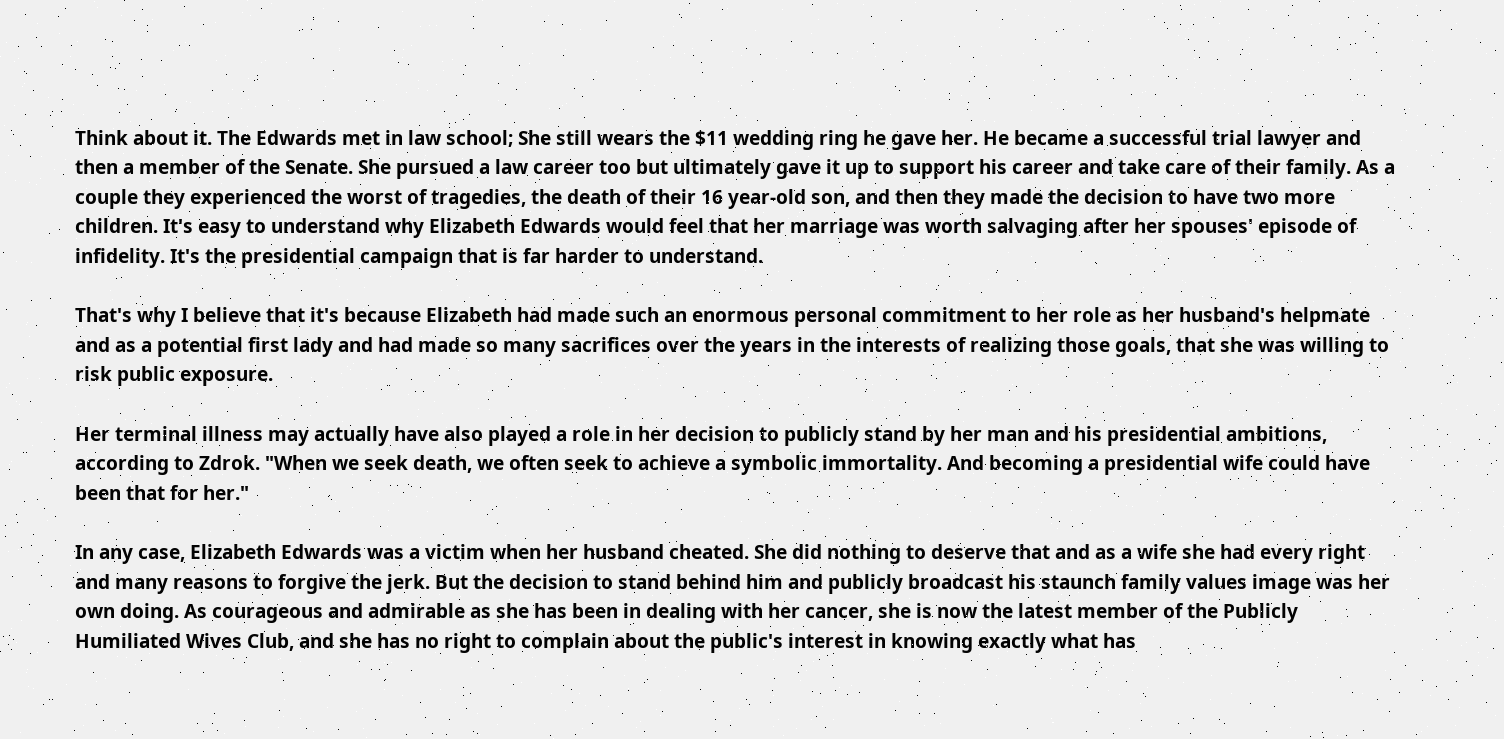Think about it. The Edwards met in law school; She still wears the $11 wedding ring he gave her. He became a successful trial lawyer and then a member of the Senate. She pursued a law career too but ultimately gave it up to support his career and take care of their family. As a couple they experienced the worst of tragedies, the death of their 16 year-old son, and then they made the decision to have two more children. It's easy to understand why Elizabeth Edwards would feel that her marriage was worth salvaging after her spouses' episode of infidelity. It's the presidential campaign that is far harder to understand.

That's why I believe that it's because Elizabeth had made such an enormous personal commitment to her role as her husband's helpmate and as a potential first lady and had made so many sacrifices over the years in the interests of realizing those goals, that she was willing to risk public exposure.

Her terminal illness may actually have also played a role in her decision to publicly stand by her man and his presidential ambitions, according to Zdrok. "When we seek death, we often seek to achieve a symbolic immortality. And becoming a presidential wife could have been that for her."

In any case, Elizabeth Edwards was a victim when her husband cheated. She did nothing to deserve that and as a wife she had every right and many reasons to forgive the jerk. But the decision to stand behind him and publicly broadcast his staunch family values image was her own doing. As courageous and admirable as she has been in dealing with her cancer, she is now the latest member of the Publicly Humiliated Wives Club, and she has no right to complain about the public's interest in knowing exactly what has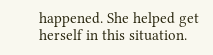happened. She helped get herself in this situation.